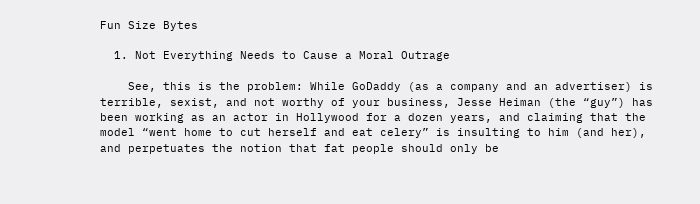Fun Size Bytes

  1. Not Everything Needs to Cause a Moral Outrage

    See, this is the problem: While GoDaddy (as a company and an advertiser) is terrible, sexist, and not worthy of your business, Jesse Heiman (the “guy”) has been working as an actor in Hollywood for a dozen years, and claiming that the model “went home to cut herself and eat celery” is insulting to him (and her), and perpetuates the notion that fat people should only be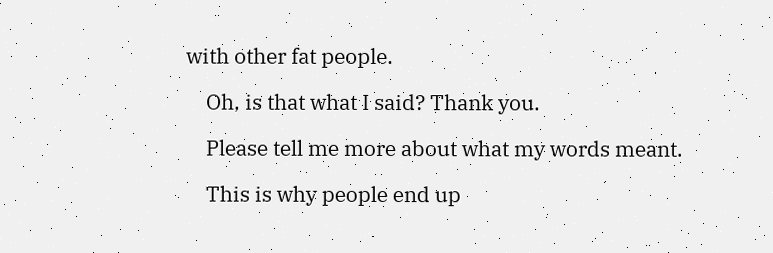with other fat people.

    Oh, is that what I said? Thank you.

    Please tell me more about what my words meant.

    This is why people end up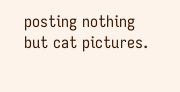posting nothing but cat pictures.